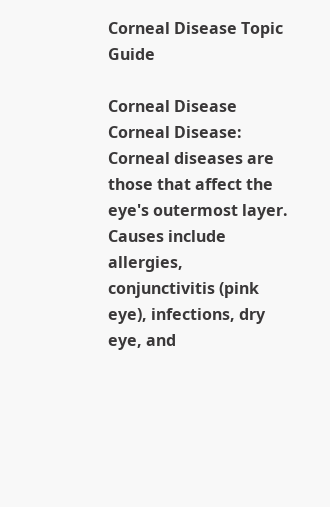Corneal Disease Topic Guide

Corneal Disease Corneal Disease: Corneal diseases are those that affect the eye's outermost layer. Causes include allergies, conjunctivitis (pink eye), infections, dry eye, and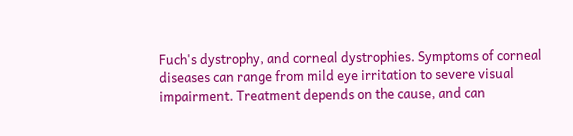Fuch's dystrophy, and corneal dystrophies. Symptoms of corneal diseases can range from mild eye irritation to severe visual impairment. Treatment depends on the cause, and can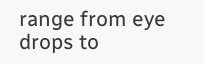range from eye drops to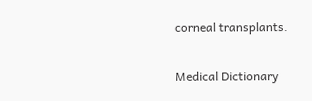corneal transplants.

Medical Dictionary